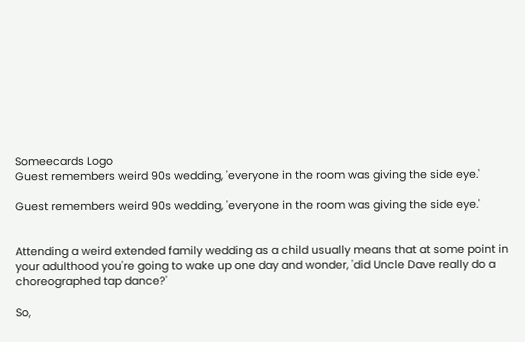Someecards Logo
Guest remembers weird 90s wedding, 'everyone in the room was giving the side eye.'

Guest remembers weird 90s wedding, 'everyone in the room was giving the side eye.'


Attending a weird extended family wedding as a child usually means that at some point in your adulthood you're going to wake up one day and wonder, 'did Uncle Dave really do a choreographed tap dance?'

So,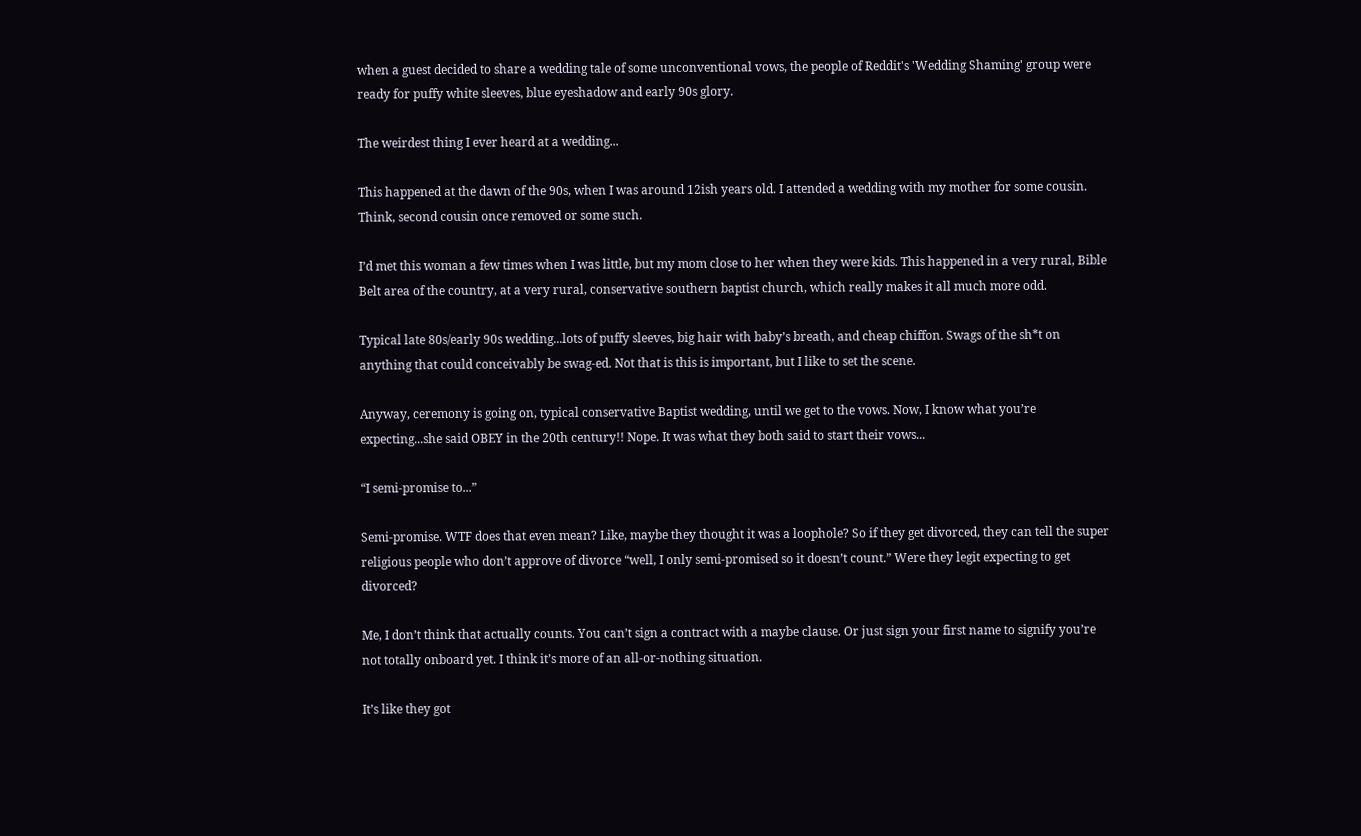when a guest decided to share a wedding tale of some unconventional vows, the people of Reddit's 'Wedding Shaming' group were ready for puffy white sleeves, blue eyeshadow and early 90s glory.

The weirdest thing I ever heard at a wedding...

This happened at the dawn of the 90s, when I was around 12ish years old. I attended a wedding with my mother for some cousin. Think, second cousin once removed or some such.

I’d met this woman a few times when I was little, but my mom close to her when they were kids. This happened in a very rural, Bible Belt area of the country, at a very rural, conservative southern baptist church, which really makes it all much more odd.

Typical late 80s/early 90s wedding...lots of puffy sleeves, big hair with baby’s breath, and cheap chiffon. Swags of the sh*t on anything that could conceivably be swag-ed. Not that is this is important, but I like to set the scene.

Anyway, ceremony is going on, typical conservative Baptist wedding, until we get to the vows. Now, I know what you’re expecting...she said OBEY in the 20th century!! Nope. It was what they both said to start their vows...

“I semi-promise to...”

Semi-promise. WTF does that even mean? Like, maybe they thought it was a loophole? So if they get divorced, they can tell the super religious people who don’t approve of divorce “well, I only semi-promised so it doesn’t count.” Were they legit expecting to get divorced?

Me, I don’t think that actually counts. You can’t sign a contract with a maybe clause. Or just sign your first name to signify you’re not totally onboard yet. I think it’s more of an all-or-nothing situation.

It’s like they got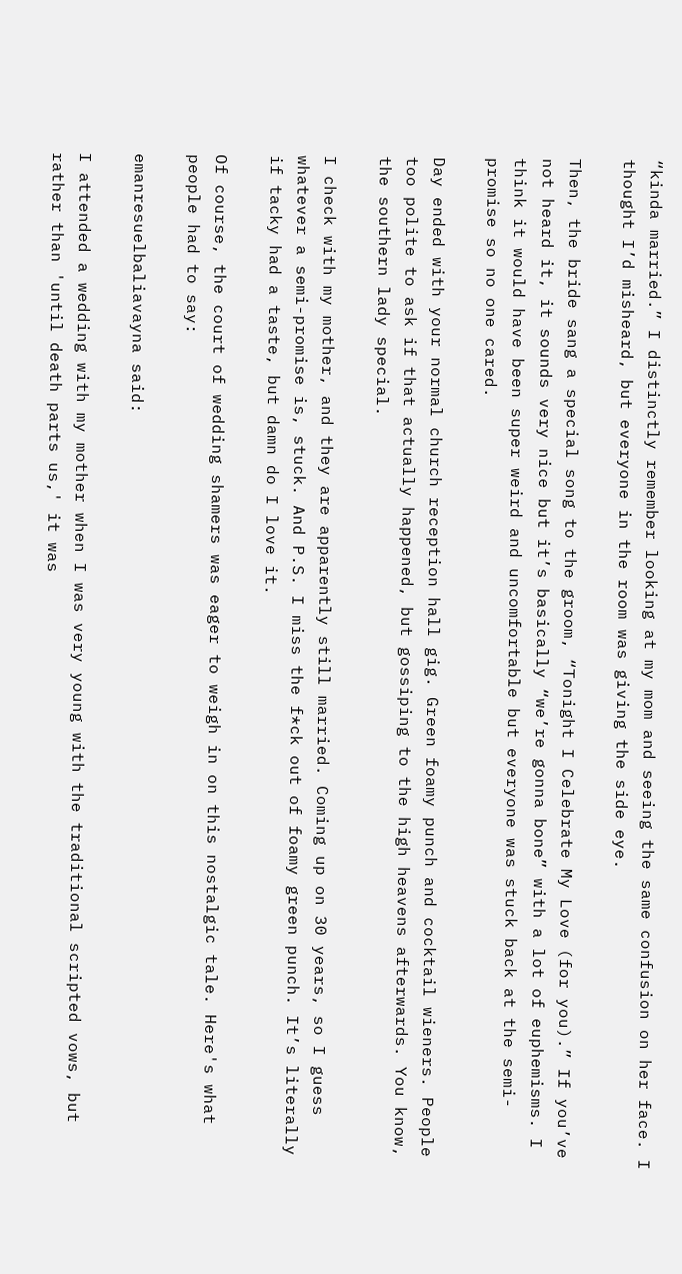“kinda married.” I distinctly remember looking at my mom and seeing the same confusion on her face. I thought I’d misheard, but everyone in the room was giving the side eye.

Then, the bride sang a special song to the groom, “Tonight I Celebrate My Love (for you).” If you’ve not heard it, it sounds very nice but it’s basically “we’re gonna bone” with a lot of euphemisms. I think it would have been super weird and uncomfortable but everyone was stuck back at the semi-promise so no one cared.

Day ended with your normal church reception hall gig. Green foamy punch and cocktail wieners. People too polite to ask if that actually happened, but gossiping to the high heavens afterwards. You know, the southern lady special.

I check with my mother, and they are apparently still married. Coming up on 30 years, so I guess whatever a semi-promise is, stuck. And P.S. I miss the f*ck out of foamy green punch. It’s literally if tacky had a taste, but damn do I love it.

Of course, the court of wedding shamers was eager to weigh in on this nostalgic tale. Here's what people had to say:

emanresuelbaliavayna said:

I attended a wedding with my mother when I was very young with the traditional scripted vows, but rather than 'until death parts us,' it was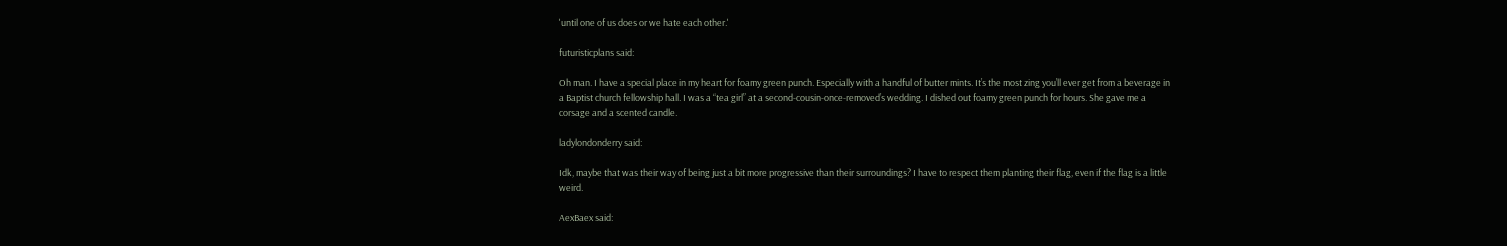'until one of us does or we hate each other.'

futuristicplans said:

Oh man. I have a special place in my heart for foamy green punch. Especially with a handful of butter mints. It’s the most zing you’ll ever get from a beverage in a Baptist church fellowship hall. I was a “tea girl” at a second-cousin-once-removed’s wedding. I dished out foamy green punch for hours. She gave me a corsage and a scented candle.

ladylondonderry said:

Idk, maybe that was their way of being just a bit more progressive than their surroundings? I have to respect them planting their flag, even if the flag is a little weird.

AexBaex said: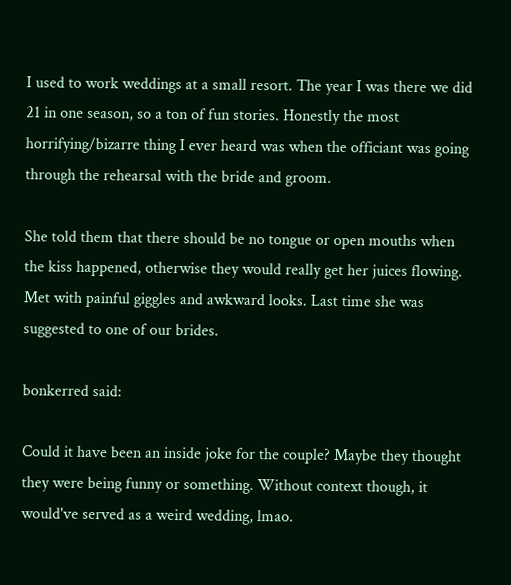I used to work weddings at a small resort. The year I was there we did 21 in one season, so a ton of fun stories. Honestly the most horrifying/bizarre thing I ever heard was when the officiant was going through the rehearsal with the bride and groom.

She told them that there should be no tongue or open mouths when the kiss happened, otherwise they would really get her juices flowing. Met with painful giggles and awkward looks. Last time she was suggested to one of our brides.

bonkerred said:

Could it have been an inside joke for the couple? Maybe they thought they were being funny or something. Without context though, it would've served as a weird wedding, lmao.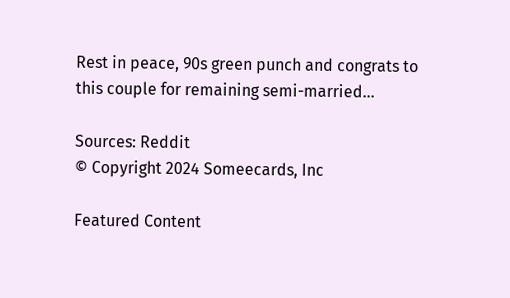Rest in peace, 90s green punch and congrats to this couple for remaining semi-married...

Sources: Reddit
© Copyright 2024 Someecards, Inc

Featured Content